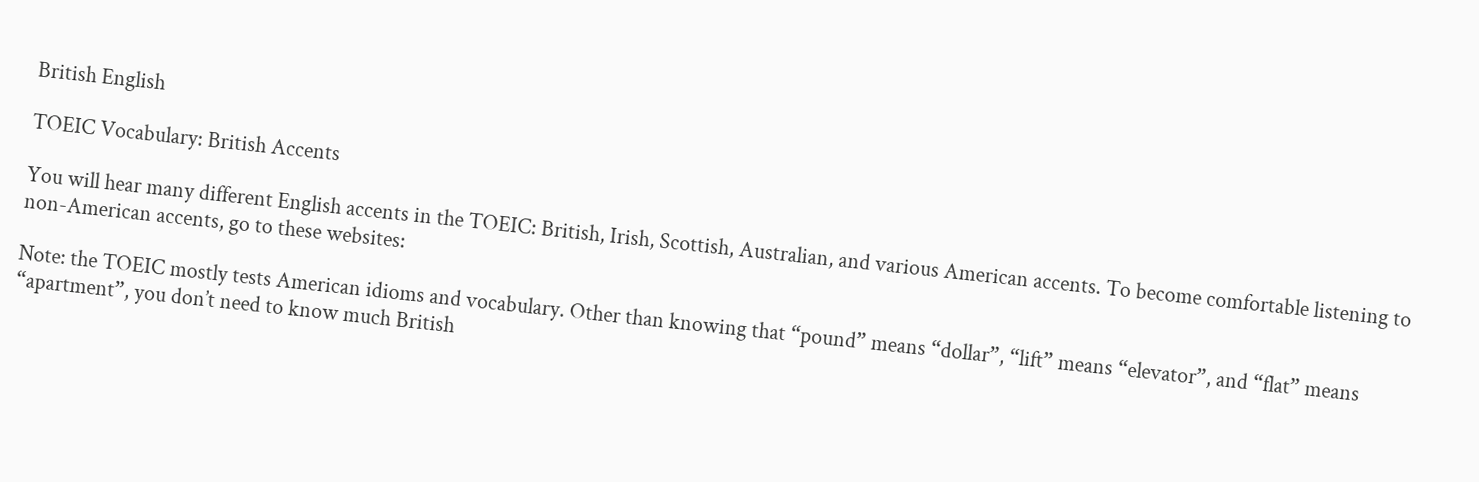British English

TOEIC Vocabulary: British Accents

You will hear many different English accents in the TOEIC: British, Irish, Scottish, Australian, and various American accents. To become comfortable listening to non-American accents, go to these websites:

Note: the TOEIC mostly tests American idioms and vocabulary. Other than knowing that “pound” means “dollar”, “lift” means “elevator”, and “flat” means “apartment”, you don’t need to know much British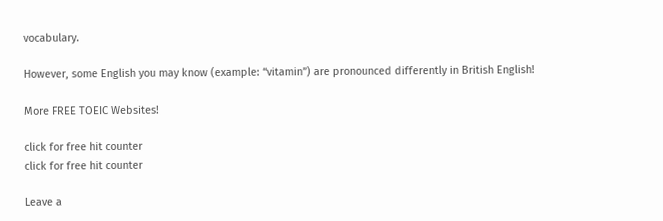vocabulary.

However, some English you may know (example: “vitamin”) are pronounced differently in British English!

More FREE TOEIC Websites!

click for free hit counter
click for free hit counter

Leave a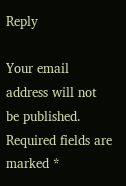Reply

Your email address will not be published. Required fields are marked *